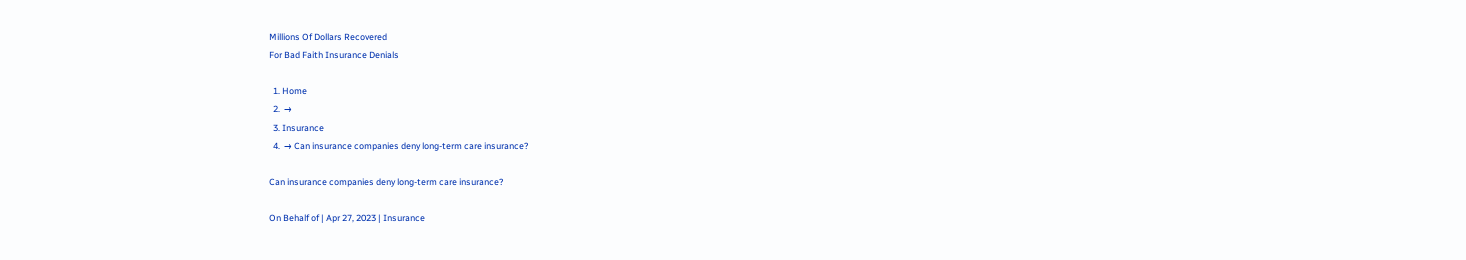Millions Of Dollars Recovered
For Bad Faith Insurance Denials

  1. Home
  2.  →
  3. Insurance
  4.  → Can insurance companies deny long-term care insurance?

Can insurance companies deny long-term care insurance?

On Behalf of | Apr 27, 2023 | Insurance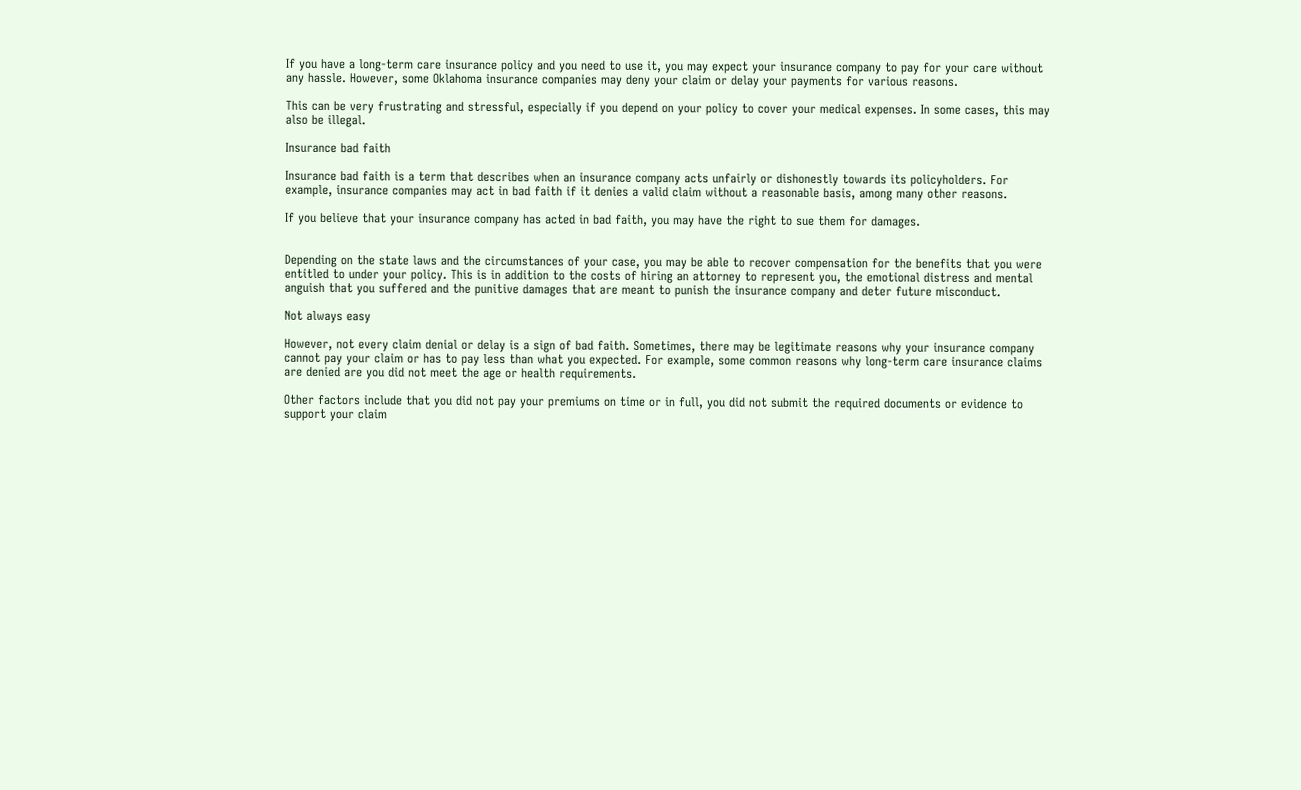If you have a long-term care insurance policy and you need to use it, you may expect your insurance company to pay for your care without any hassle. However, some Oklahoma insurance companies may deny your claim or delay your payments for various reasons.

This can be very frustrating and stressful, especially if you depend on your policy to cover your medical expenses. In some cases, this may also be illegal.

Insurance bad faith

Insurance bad faith is a term that describes when an insurance company acts unfairly or dishonestly towards its policyholders. For example, insurance companies may act in bad faith if it denies a valid claim without a reasonable basis, among many other reasons.

If you believe that your insurance company has acted in bad faith, you may have the right to sue them for damages.


Depending on the state laws and the circumstances of your case, you may be able to recover compensation for the benefits that you were entitled to under your policy. This is in addition to the costs of hiring an attorney to represent you, the emotional distress and mental anguish that you suffered and the punitive damages that are meant to punish the insurance company and deter future misconduct.

Not always easy

However, not every claim denial or delay is a sign of bad faith. Sometimes, there may be legitimate reasons why your insurance company cannot pay your claim or has to pay less than what you expected. For example, some common reasons why long-term care insurance claims are denied are you did not meet the age or health requirements.

Other factors include that you did not pay your premiums on time or in full, you did not submit the required documents or evidence to support your claim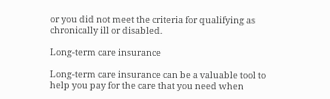or you did not meet the criteria for qualifying as chronically ill or disabled.

Long-term care insurance

Long-term care insurance can be a valuable tool to help you pay for the care that you need when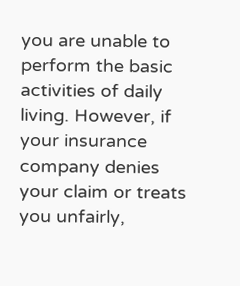you are unable to perform the basic activities of daily living. However, if your insurance company denies your claim or treats you unfairly,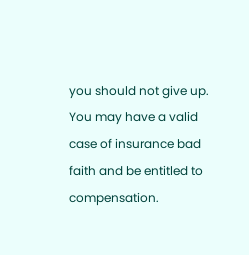you should not give up. You may have a valid case of insurance bad faith and be entitled to compensation.